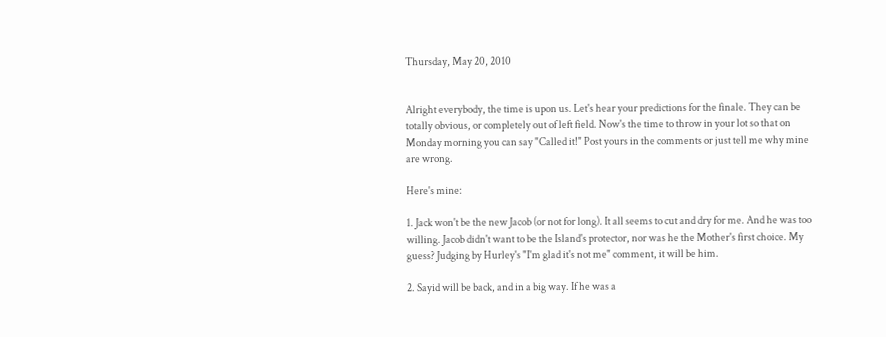Thursday, May 20, 2010


Alright everybody, the time is upon us. Let's hear your predictions for the finale. They can be totally obvious, or completely out of left field. Now's the time to throw in your lot so that on Monday morning you can say "Called it!" Post yours in the comments or just tell me why mine are wrong.

Here's mine:

1. Jack won't be the new Jacob (or not for long). It all seems to cut and dry for me. And he was too willing. Jacob didn't want to be the Island's protector, nor was he the Mother's first choice. My guess? Judging by Hurley's "I'm glad it's not me" comment, it will be him.

2. Sayid will be back, and in a big way. If he was a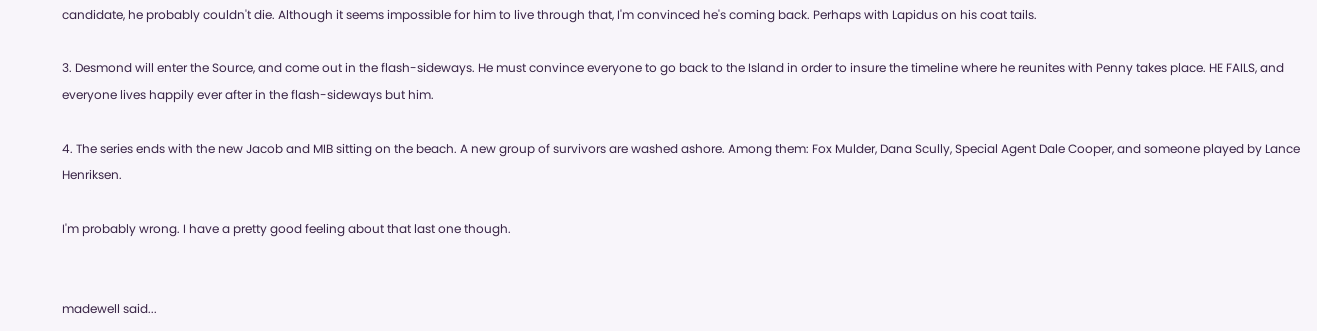candidate, he probably couldn't die. Although it seems impossible for him to live through that, I'm convinced he's coming back. Perhaps with Lapidus on his coat tails.

3. Desmond will enter the Source, and come out in the flash-sideways. He must convince everyone to go back to the Island in order to insure the timeline where he reunites with Penny takes place. HE FAILS, and everyone lives happily ever after in the flash-sideways but him.

4. The series ends with the new Jacob and MIB sitting on the beach. A new group of survivors are washed ashore. Among them: Fox Mulder, Dana Scully, Special Agent Dale Cooper, and someone played by Lance Henriksen.

I'm probably wrong. I have a pretty good feeling about that last one though.


madewell said...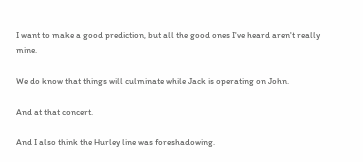I want to make a good prediction, but all the good ones I've heard aren't really mine.

We do know that things will culminate while Jack is operating on John.

And at that concert.

And I also think the Hurley line was foreshadowing.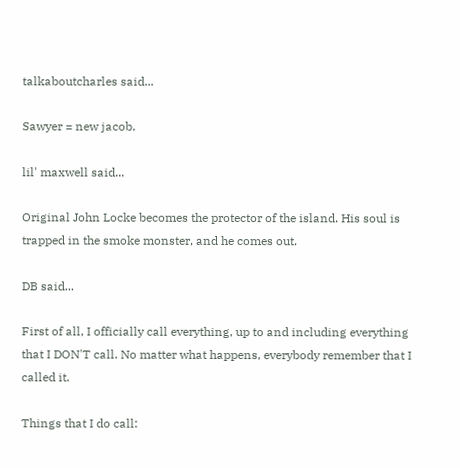talkaboutcharles said...

Sawyer = new jacob.

lil' maxwell said...

Original John Locke becomes the protector of the island. His soul is trapped in the smoke monster, and he comes out.

DB said...

First of all, I officially call everything, up to and including everything that I DON'T call. No matter what happens, everybody remember that I called it.

Things that I do call: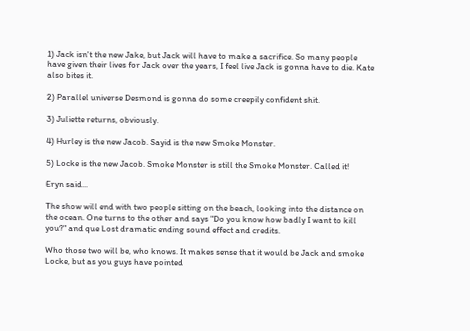1) Jack isn't the new Jake, but Jack will have to make a sacrifice. So many people have given their lives for Jack over the years, I feel live Jack is gonna have to die. Kate also bites it.

2) Parallel universe Desmond is gonna do some creepily confident shit.

3) Juliette returns, obviously.

4) Hurley is the new Jacob. Sayid is the new Smoke Monster.

5) Locke is the new Jacob. Smoke Monster is still the Smoke Monster. Called it!

Eryn said...

The show will end with two people sitting on the beach, looking into the distance on the ocean. One turns to the other and says "Do you know how badly I want to kill you?" and que Lost dramatic ending sound effect and credits.

Who those two will be, who knows. It makes sense that it would be Jack and smoke Locke, but as you guys have pointed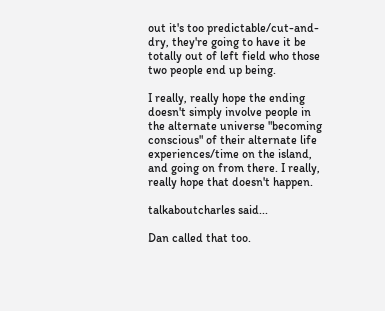out it's too predictable/cut-and-dry, they're going to have it be totally out of left field who those two people end up being.

I really, really hope the ending doesn't simply involve people in the alternate universe "becoming conscious" of their alternate life experiences/time on the island, and going on from there. I really, really hope that doesn't happen.

talkaboutcharles said...

Dan called that too.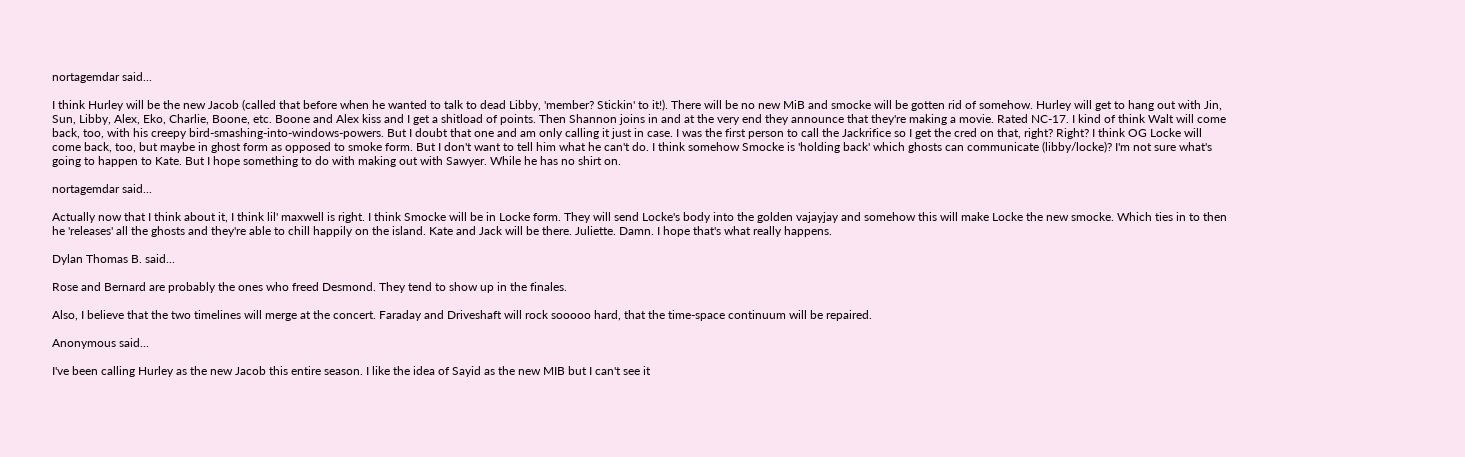nortagemdar said...

I think Hurley will be the new Jacob (called that before when he wanted to talk to dead Libby, 'member? Stickin' to it!). There will be no new MiB and smocke will be gotten rid of somehow. Hurley will get to hang out with Jin, Sun, Libby, Alex, Eko, Charlie, Boone, etc. Boone and Alex kiss and I get a shitload of points. Then Shannon joins in and at the very end they announce that they're making a movie. Rated NC-17. I kind of think Walt will come back, too, with his creepy bird-smashing-into-windows-powers. But I doubt that one and am only calling it just in case. I was the first person to call the Jackrifice so I get the cred on that, right? Right? I think OG Locke will come back, too, but maybe in ghost form as opposed to smoke form. But I don't want to tell him what he can't do. I think somehow Smocke is 'holding back' which ghosts can communicate (libby/locke)? I'm not sure what's going to happen to Kate. But I hope something to do with making out with Sawyer. While he has no shirt on.

nortagemdar said...

Actually now that I think about it, I think lil' maxwell is right. I think Smocke will be in Locke form. They will send Locke's body into the golden vajayjay and somehow this will make Locke the new smocke. Which ties in to then he 'releases' all the ghosts and they're able to chill happily on the island. Kate and Jack will be there. Juliette. Damn. I hope that's what really happens.

Dylan Thomas B. said...

Rose and Bernard are probably the ones who freed Desmond. They tend to show up in the finales.

Also, I believe that the two timelines will merge at the concert. Faraday and Driveshaft will rock sooooo hard, that the time-space continuum will be repaired.

Anonymous said...

I've been calling Hurley as the new Jacob this entire season. I like the idea of Sayid as the new MIB but I can't see it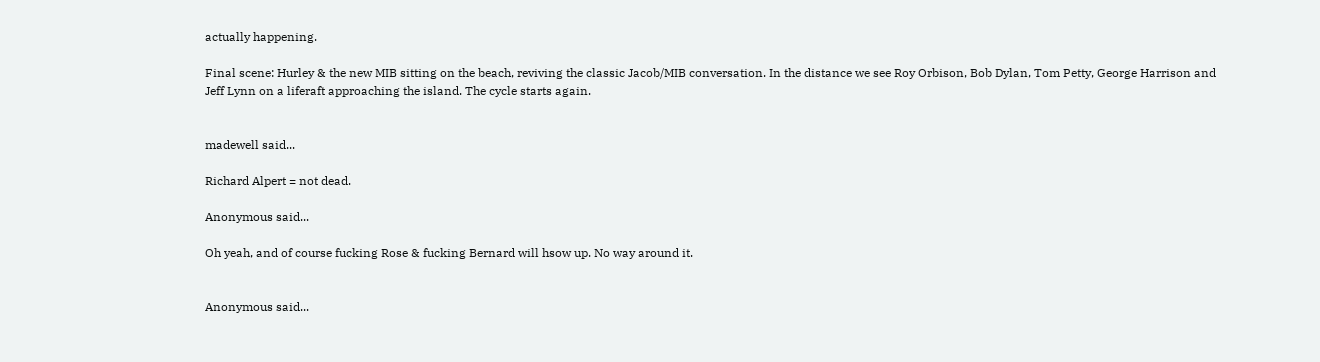actually happening.

Final scene: Hurley & the new MIB sitting on the beach, reviving the classic Jacob/MIB conversation. In the distance we see Roy Orbison, Bob Dylan, Tom Petty, George Harrison and Jeff Lynn on a liferaft approaching the island. The cycle starts again.


madewell said...

Richard Alpert = not dead.

Anonymous said...

Oh yeah, and of course fucking Rose & fucking Bernard will hsow up. No way around it.


Anonymous said...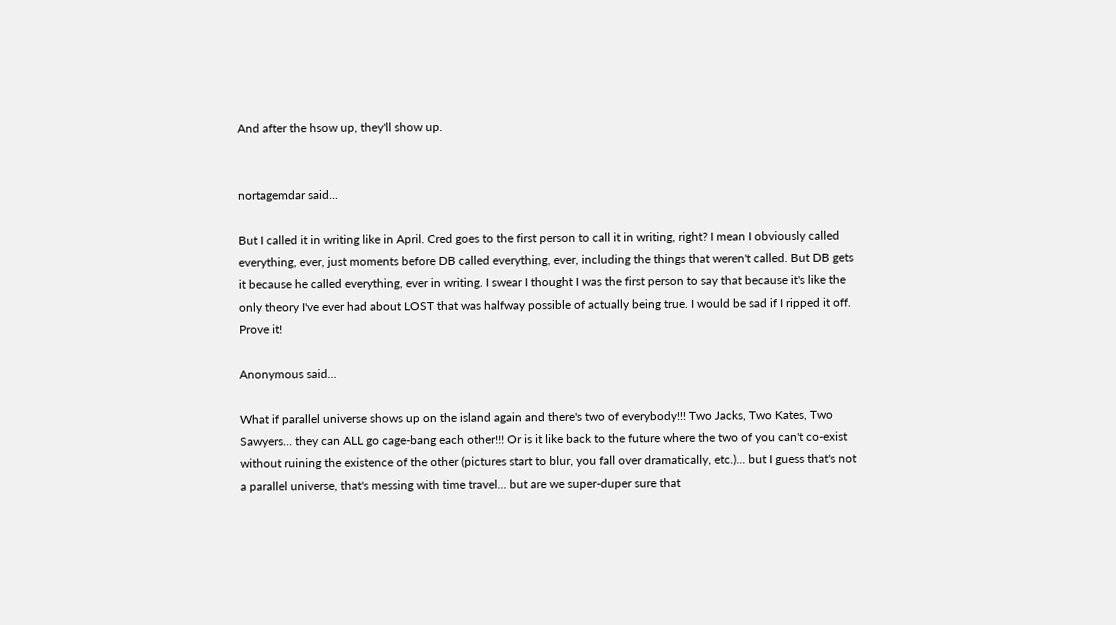And after the hsow up, they'll show up.


nortagemdar said...

But I called it in writing like in April. Cred goes to the first person to call it in writing, right? I mean I obviously called everything, ever, just moments before DB called everything, ever, including the things that weren't called. But DB gets it because he called everything, ever in writing. I swear I thought I was the first person to say that because it's like the only theory I've ever had about LOST that was halfway possible of actually being true. I would be sad if I ripped it off. Prove it!

Anonymous said...

What if parallel universe shows up on the island again and there's two of everybody!!! Two Jacks, Two Kates, Two Sawyers... they can ALL go cage-bang each other!!! Or is it like back to the future where the two of you can't co-exist without ruining the existence of the other (pictures start to blur, you fall over dramatically, etc.)... but I guess that's not a parallel universe, that's messing with time travel... but are we super-duper sure that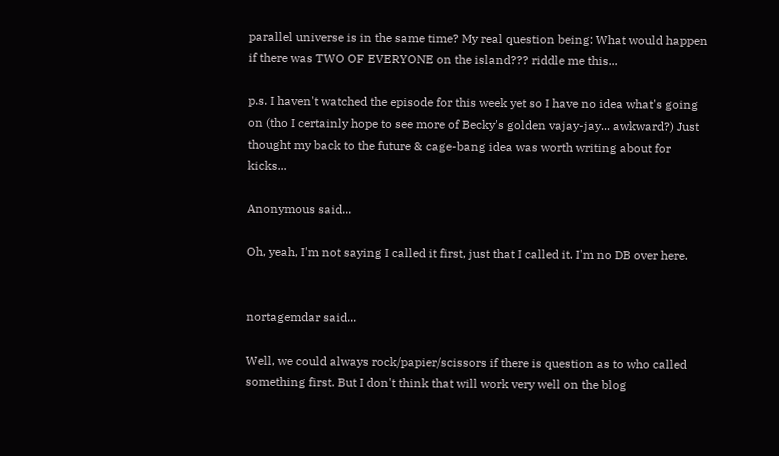parallel universe is in the same time? My real question being: What would happen if there was TWO OF EVERYONE on the island??? riddle me this...

p.s. I haven't watched the episode for this week yet so I have no idea what's going on (tho I certainly hope to see more of Becky's golden vajay-jay... awkward?) Just thought my back to the future & cage-bang idea was worth writing about for kicks...

Anonymous said...

Oh, yeah, I'm not saying I called it first, just that I called it. I'm no DB over here.


nortagemdar said...

Well, we could always rock/papier/scissors if there is question as to who called something first. But I don't think that will work very well on the blog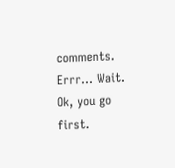comments. Errr... Wait. Ok, you go first.